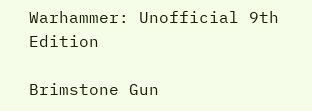Warhammer: Unofficial 9th Edition

Brimstone Gun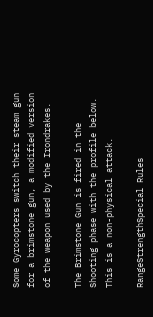Some Gyrocopters switch their steam gun for a brimstone gun, a modified version of the weapon used by the Irondrakes.

The Brimstone Gun is fired in the Shooting phase with the profile below. This is a non-physical attack.

RangeStrengthSpecial Rules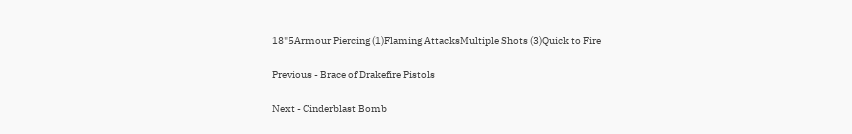18"5Armour Piercing (1)Flaming AttacksMultiple Shots (3)Quick to Fire

Previous - Brace of Drakefire Pistols

Next - Cinderblast Bomb